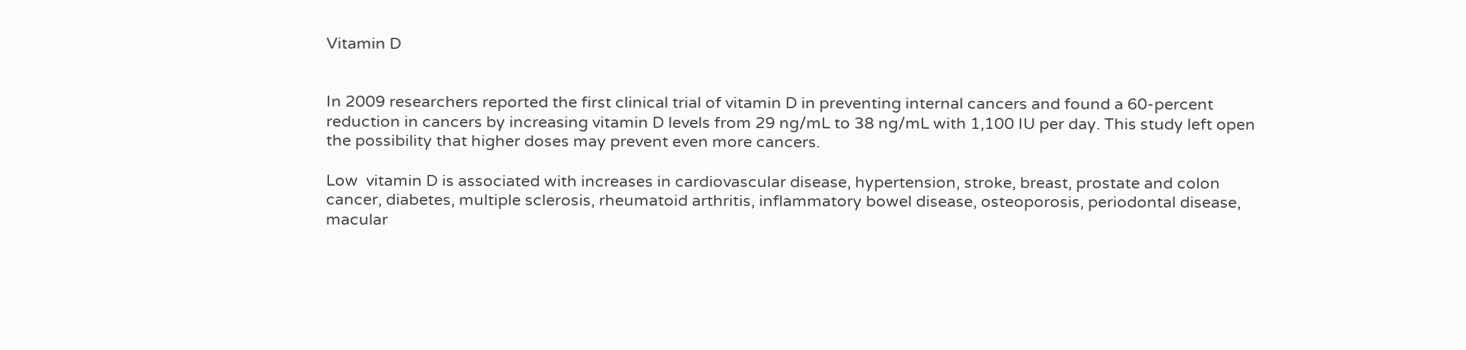Vitamin D


In 2009 researchers reported the first clinical trial of vitamin D in preventing internal cancers and found a 60-percent reduction in cancers by increasing vitamin D levels from 29 ng/mL to 38 ng/mL with 1,100 IU per day. This study left open the possibility that higher doses may prevent even more cancers.

Low  vitamin D is associated with increases in cardiovascular disease, hypertension, stroke, breast, prostate and colon cancer, diabetes, multiple sclerosis, rheumatoid arthritis, inflammatory bowel disease, osteoporosis, periodontal disease, macular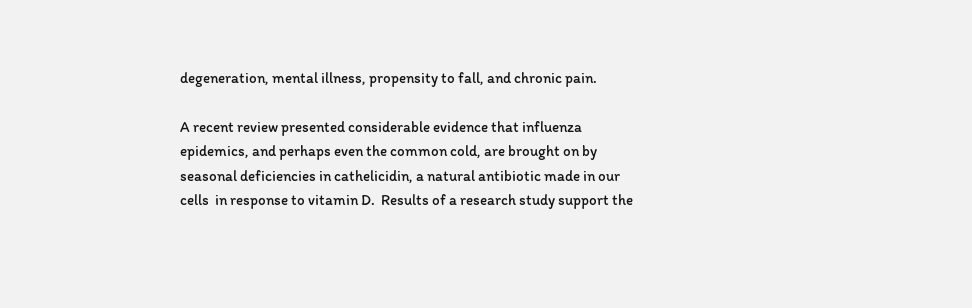degeneration, mental illness, propensity to fall, and chronic pain.

A recent review presented considerable evidence that influenza epidemics, and perhaps even the common cold, are brought on by seasonal deficiencies in cathelicidin, a natural antibiotic made in our cells  in response to vitamin D.  Results of a research study support the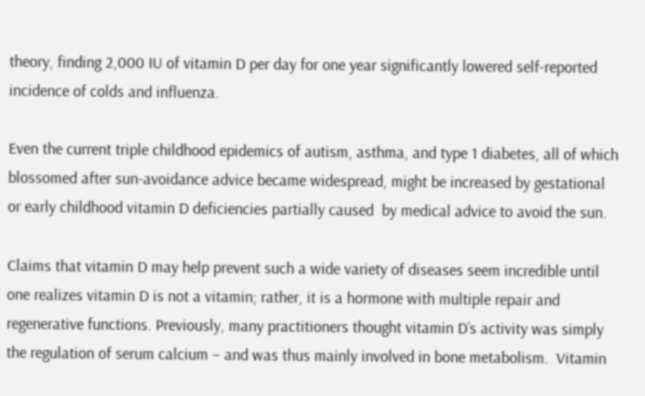theory, finding 2,000 IU of vitamin D per day for one year significantly lowered self-reported incidence of colds and influenza.

Even the current triple childhood epidemics of autism, asthma, and type 1 diabetes, all of which blossomed after sun-avoidance advice became widespread, might be increased by gestational or early childhood vitamin D deficiencies partially caused  by medical advice to avoid the sun.

Claims that vitamin D may help prevent such a wide variety of diseases seem incredible until one realizes vitamin D is not a vitamin; rather, it is a hormone with multiple repair and regenerative functions. Previously, many practitioners thought vitamin D’s activity was simply the regulation of serum calcium – and was thus mainly involved in bone metabolism.  Vitamin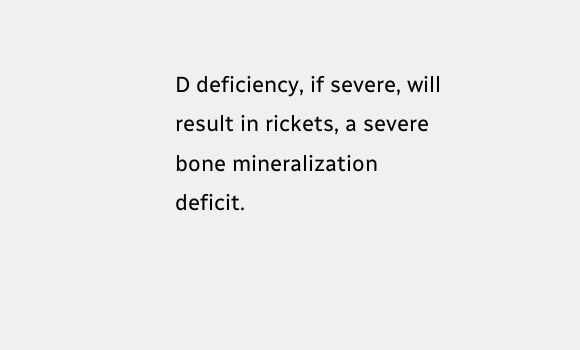D deficiency, if severe, will result in rickets, a severe bone mineralization deficit.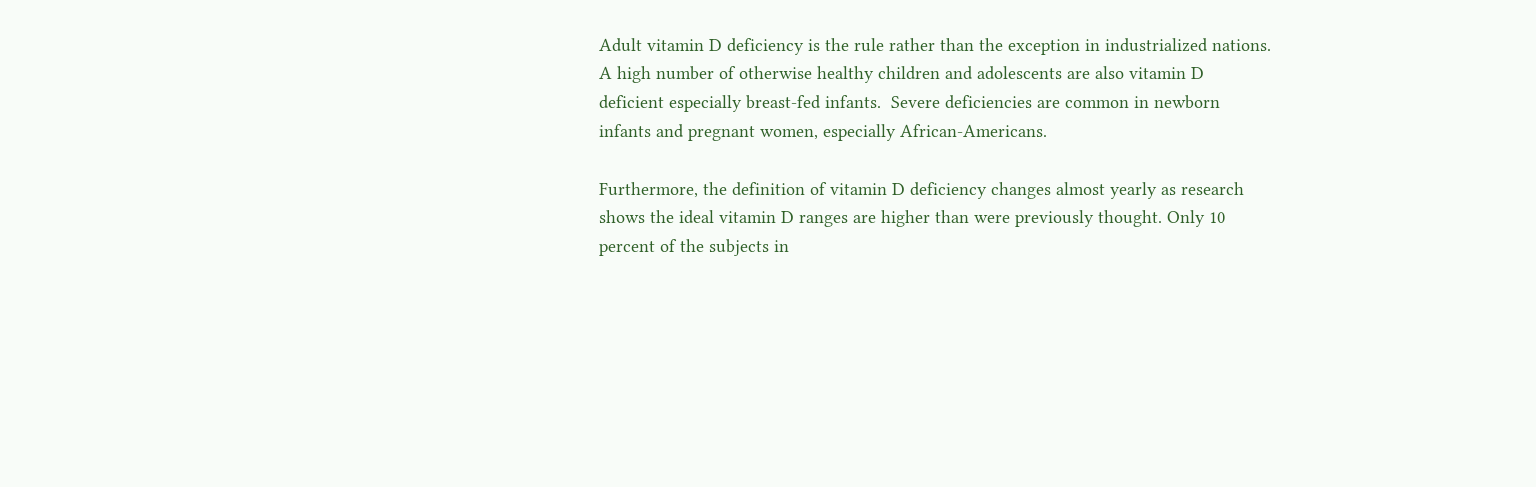Adult vitamin D deficiency is the rule rather than the exception in industrialized nations. A high number of otherwise healthy children and adolescents are also vitamin D deficient especially breast-fed infants.  Severe deficiencies are common in newborn infants and pregnant women, especially African-Americans.

Furthermore, the definition of vitamin D deficiency changes almost yearly as research shows the ideal vitamin D ranges are higher than were previously thought. Only 10 percent of the subjects in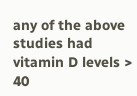any of the above studies had vitamin D levels > 40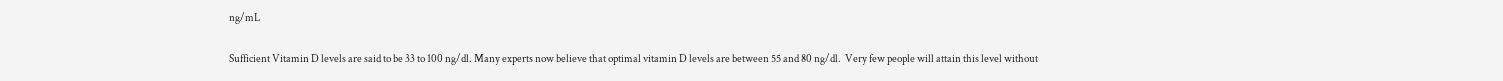ng/mL

Sufficient Vitamin D levels are said to be 33 to 100 ng/dl. Many experts now believe that optimal vitamin D levels are between 55 and 80 ng/dl.  Very few people will attain this level without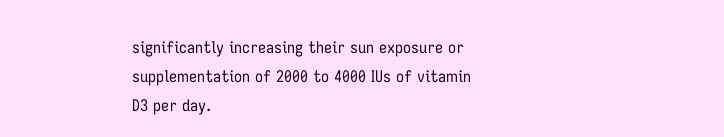significantly increasing their sun exposure or supplementation of 2000 to 4000 IUs of vitamin D3 per day.